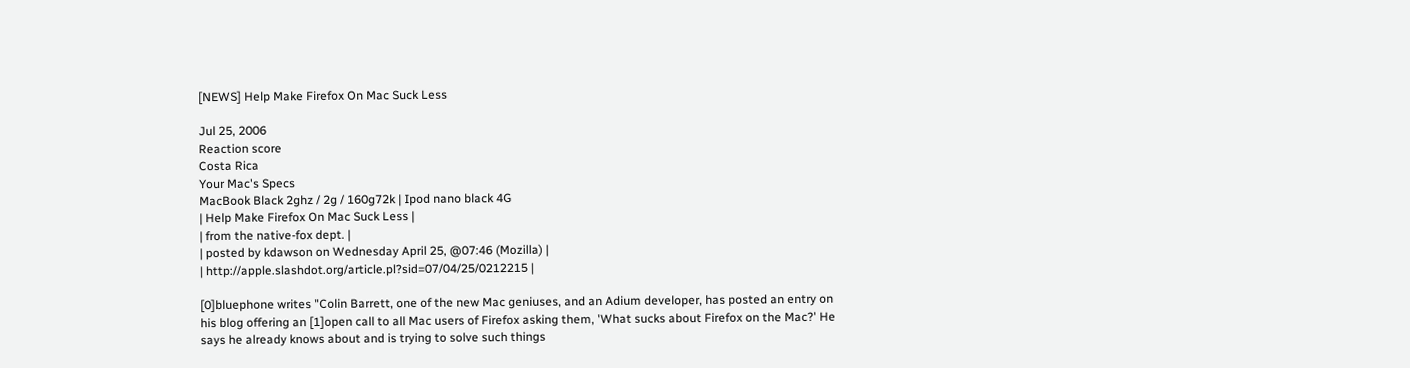[NEWS] Help Make Firefox On Mac Suck Less

Jul 25, 2006
Reaction score
Costa Rica
Your Mac's Specs
MacBook Black 2ghz / 2g / 160g72k | Ipod nano black 4G
| Help Make Firefox On Mac Suck Less |
| from the native-fox dept. |
| posted by kdawson on Wednesday April 25, @07:46 (Mozilla) |
| http://apple.slashdot.org/article.pl?sid=07/04/25/0212215 |

[0]bluephone writes "Colin Barrett, one of the new Mac geniuses, and an Adium developer, has posted an entry on his blog offering an [1]open call to all Mac users of Firefox asking them, 'What sucks about Firefox on the Mac?' He says he already knows about and is trying to solve such things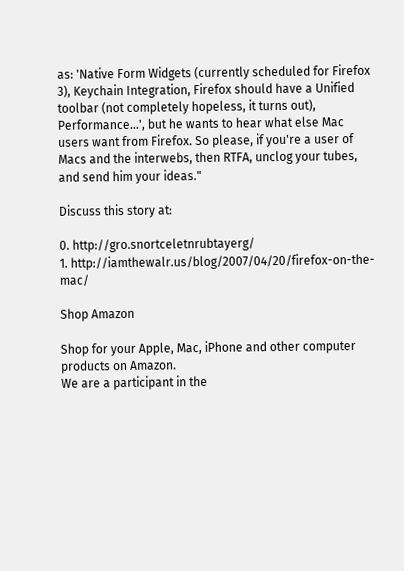as: 'Native Form Widgets (currently scheduled for Firefox 3), Keychain Integration, Firefox should have a Unified toolbar (not completely hopeless, it turns out), Performance...', but he wants to hear what else Mac users want from Firefox. So please, if you're a user of Macs and the interwebs, then RTFA, unclog your tubes, and send him your ideas."

Discuss this story at:

0. http://gro.snortceletnrubtayerg/
1. http://iamthewalr.us/blog/2007/04/20/firefox-on-the-mac/

Shop Amazon

Shop for your Apple, Mac, iPhone and other computer products on Amazon.
We are a participant in the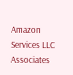Amazon Services LLC Associates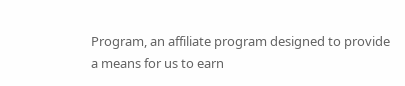Program, an affiliate program designed to provide a means for us to earn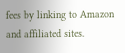fees by linking to Amazon and affiliated sites.